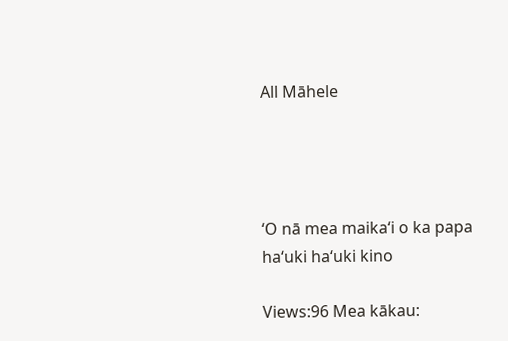All Māhele




ʻO nā mea maikaʻi o ka papa haʻuki haʻuki kino

Views:96 Mea kākau: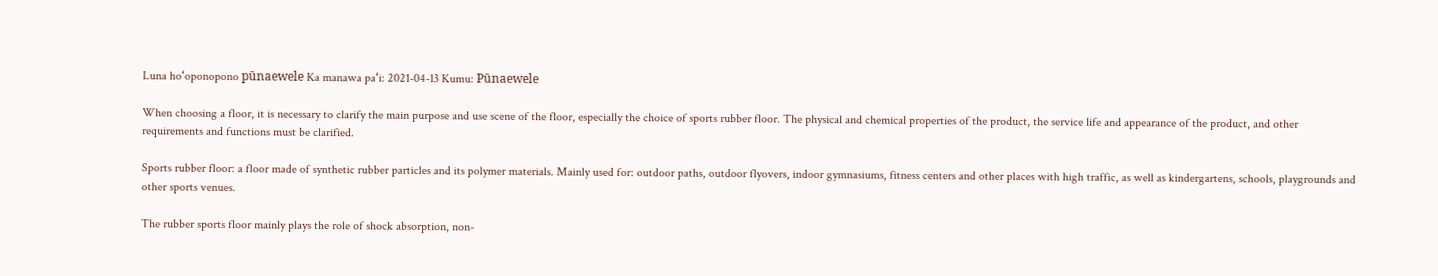Luna hoʻoponopono pūnaewele Ka manawa paʻi: 2021-04-13 Kumu: Pūnaewele

When choosing a floor, it is necessary to clarify the main purpose and use scene of the floor, especially the choice of sports rubber floor. The physical and chemical properties of the product, the service life and appearance of the product, and other requirements and functions must be clarified.

Sports rubber floor: a floor made of synthetic rubber particles and its polymer materials. Mainly used for: outdoor paths, outdoor flyovers, indoor gymnasiums, fitness centers and other places with high traffic, as well as kindergartens, schools, playgrounds and other sports venues.

The rubber sports floor mainly plays the role of shock absorption, non-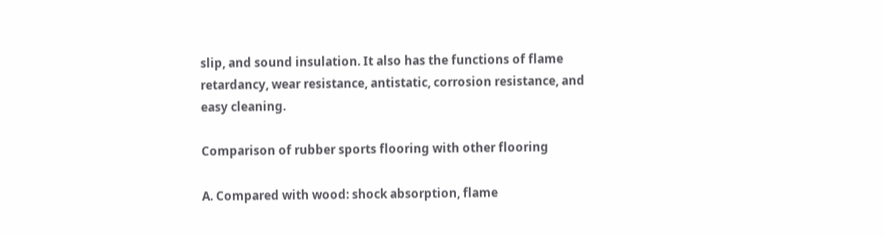slip, and sound insulation. It also has the functions of flame retardancy, wear resistance, antistatic, corrosion resistance, and easy cleaning.

Comparison of rubber sports flooring with other flooring

A. Compared with wood: shock absorption, flame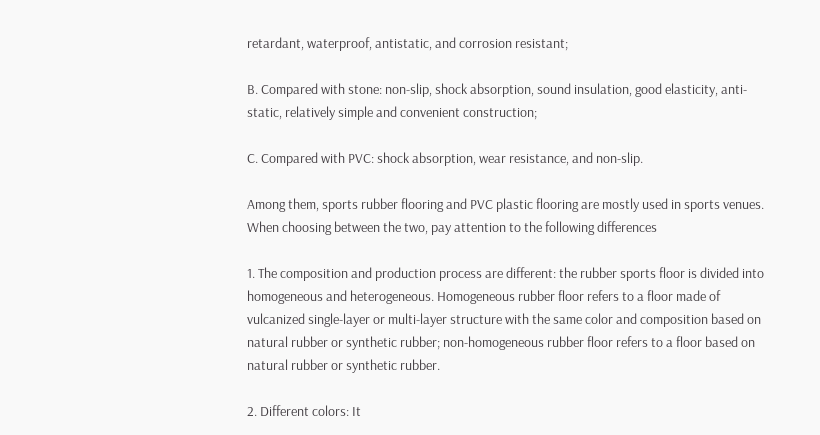retardant, waterproof, antistatic, and corrosion resistant;

B. Compared with stone: non-slip, shock absorption, sound insulation, good elasticity, anti-static, relatively simple and convenient construction;

C. Compared with PVC: shock absorption, wear resistance, and non-slip.

Among them, sports rubber flooring and PVC plastic flooring are mostly used in sports venues. When choosing between the two, pay attention to the following differences

1. The composition and production process are different: the rubber sports floor is divided into homogeneous and heterogeneous. Homogeneous rubber floor refers to a floor made of vulcanized single-layer or multi-layer structure with the same color and composition based on natural rubber or synthetic rubber; non-homogeneous rubber floor refers to a floor based on natural rubber or synthetic rubber.

2. Different colors: It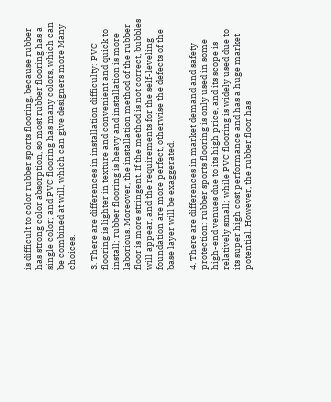is difficult to color rubber sports flooring, because rubber has strong color absorption, so most rubber flooring has a single color; and PVC flooring has many colors, which can be combined at will, which can give designers more Many choices.

3. There are differences in installation difficulty: PVC flooring is lighter in texture and convenient and quick to install; rubber flooring is heavy and installation is more laborious. Moreover, the installation method of the rubber floor is more stringent. If the method is not correct, bubbles will appear, and the requirements for the self-leveling foundation are more perfect, otherwise the defects of the base layer will be exaggerated.

4. There are differences in market demand and safety protection: rubber sports flooring is only used in some high-end venues due to its high price, and its scope is relatively small; while PVC flooring is widely used due to its super high cost performance and has a huge market potential. However, the rubber floor has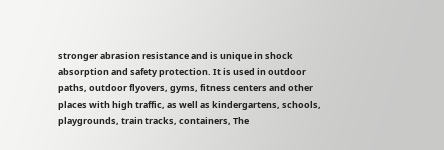stronger abrasion resistance and is unique in shock absorption and safety protection. It is used in outdoor paths, outdoor flyovers, gyms, fitness centers and other places with high traffic, as well as kindergartens, schools, playgrounds, train tracks, containers, The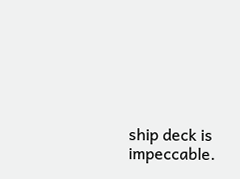ship deck is impeccable.